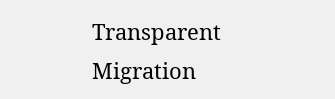Transparent Migration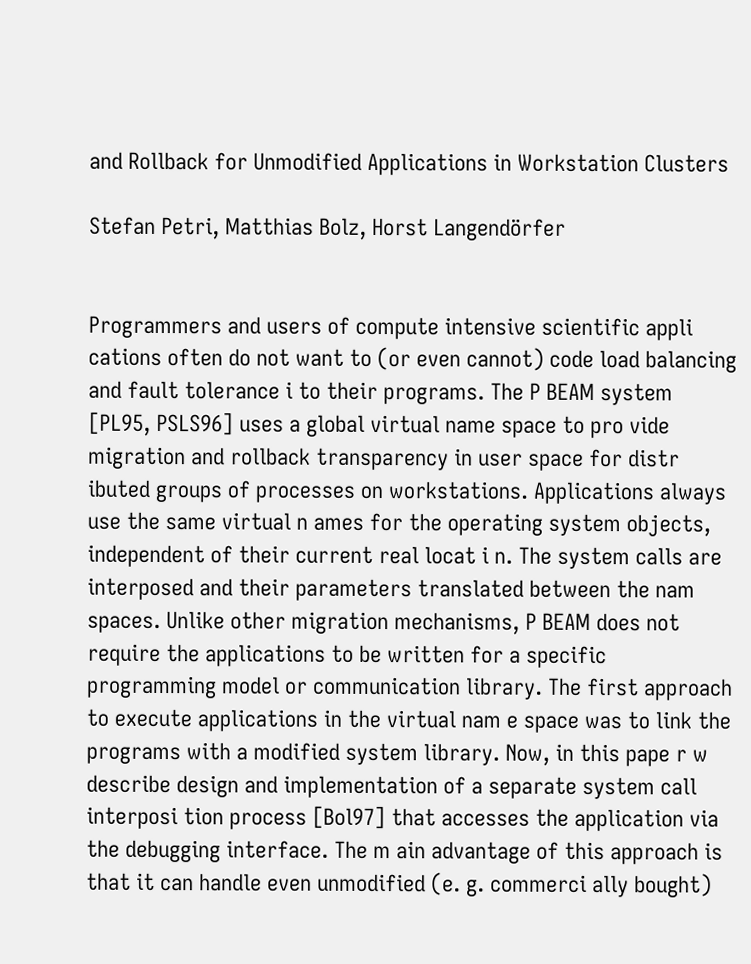and Rollback for Unmodified Applications in Workstation Clusters

Stefan Petri, Matthias Bolz, Horst Langendörfer


Programmers and users of compute intensive scientific appli cations often do not want to (or even cannot) code load balancing and fault tolerance i to their programs. The P BEAM system [PL95, PSLS96] uses a global virtual name space to pro vide migration and rollback transparency in user space for distr ibuted groups of processes on workstations. Applications always use the same virtual n ames for the operating system objects, independent of their current real locat i n. The system calls are interposed and their parameters translated between the nam spaces. Unlike other migration mechanisms, P BEAM does not require the applications to be written for a specific programming model or communication library. The first approach to execute applications in the virtual nam e space was to link the programs with a modified system library. Now, in this pape r w describe design and implementation of a separate system call interposi tion process [Bol97] that accesses the application via the debugging interface. The m ain advantage of this approach is that it can handle even unmodified (e. g. commerci ally bought)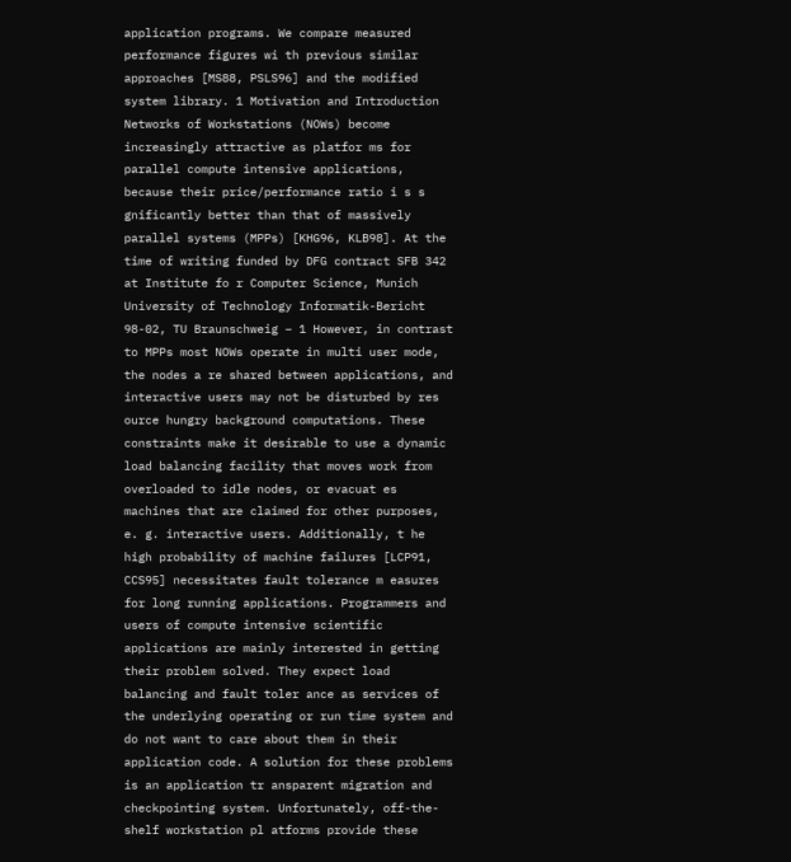application programs. We compare measured performance figures wi th previous similar approaches [MS88, PSLS96] and the modified system library. 1 Motivation and Introduction Networks of Workstations (NOWs) become increasingly attractive as platfor ms for parallel compute intensive applications, because their price/performance ratio i s s gnificantly better than that of massively parallel systems (MPPs) [KHG96, KLB98]. At the time of writing funded by DFG contract SFB 342 at Institute fo r Computer Science, Munich University of Technology Informatik-Bericht 98-02, TU Braunschweig – 1 However, in contrast to MPPs most NOWs operate in multi user mode, the nodes a re shared between applications, and interactive users may not be disturbed by res ource hungry background computations. These constraints make it desirable to use a dynamic load balancing facility that moves work from overloaded to idle nodes, or evacuat es machines that are claimed for other purposes, e. g. interactive users. Additionally, t he high probability of machine failures [LCP91, CCS95] necessitates fault tolerance m easures for long running applications. Programmers and users of compute intensive scientific applications are mainly interested in getting their problem solved. They expect load balancing and fault toler ance as services of the underlying operating or run time system and do not want to care about them in their application code. A solution for these problems is an application tr ansparent migration and checkpointing system. Unfortunately, off-the-shelf workstation pl atforms provide these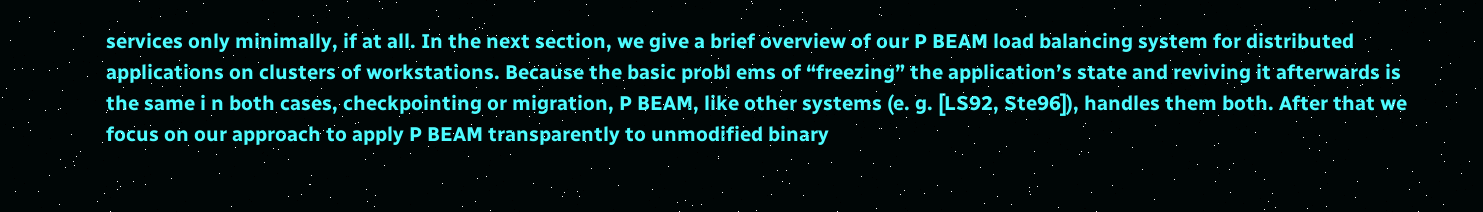services only minimally, if at all. In the next section, we give a brief overview of our P BEAM load balancing system for distributed applications on clusters of workstations. Because the basic probl ems of “freezing” the application’s state and reviving it afterwards is the same i n both cases, checkpointing or migration, P BEAM, like other systems (e. g. [LS92, Ste96]), handles them both. After that we focus on our approach to apply P BEAM transparently to unmodified binary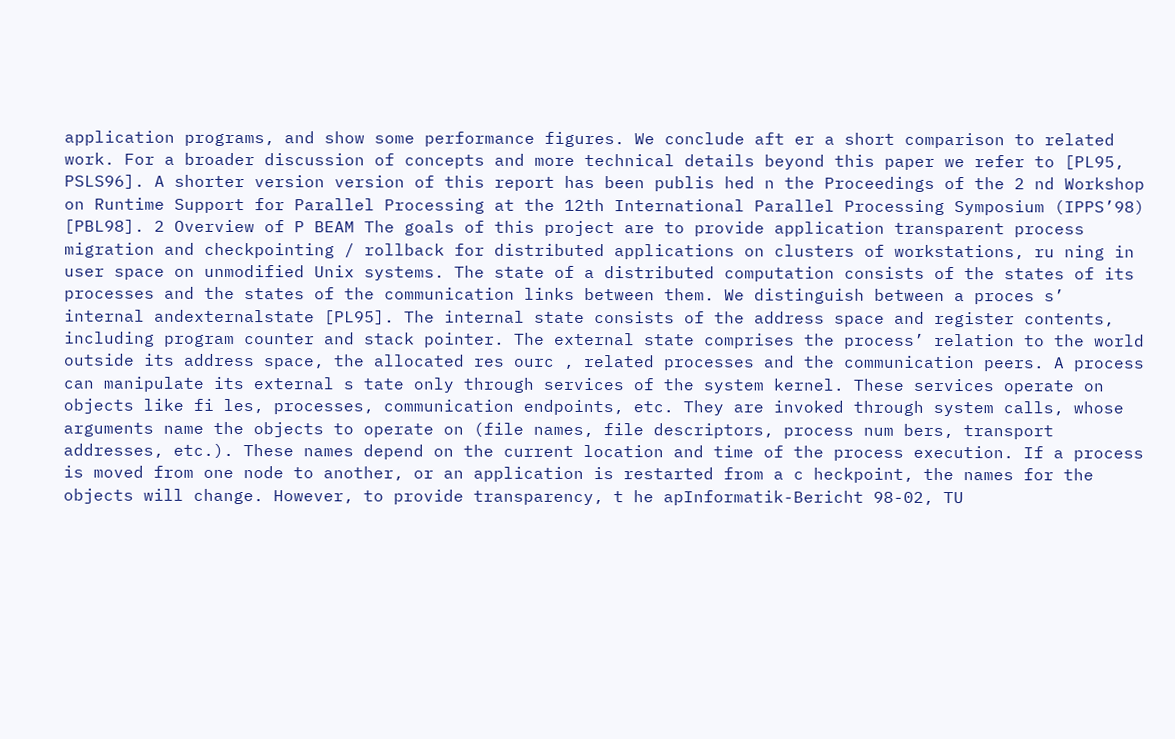application programs, and show some performance figures. We conclude aft er a short comparison to related work. For a broader discussion of concepts and more technical details beyond this paper we refer to [PL95, PSLS96]. A shorter version version of this report has been publis hed n the Proceedings of the 2 nd Workshop on Runtime Support for Parallel Processing at the 12th International Parallel Processing Symposium (IPPS’98) [PBL98]. 2 Overview of P BEAM The goals of this project are to provide application transparent process migration and checkpointing / rollback for distributed applications on clusters of workstations, ru ning in user space on unmodified Unix systems. The state of a distributed computation consists of the states of its processes and the states of the communication links between them. We distinguish between a proces s’ internal andexternalstate [PL95]. The internal state consists of the address space and register contents, including program counter and stack pointer. The external state comprises the process’ relation to the world outside its address space, the allocated res ourc , related processes and the communication peers. A process can manipulate its external s tate only through services of the system kernel. These services operate on objects like fi les, processes, communication endpoints, etc. They are invoked through system calls, whose arguments name the objects to operate on (file names, file descriptors, process num bers, transport addresses, etc.). These names depend on the current location and time of the process execution. If a process is moved from one node to another, or an application is restarted from a c heckpoint, the names for the objects will change. However, to provide transparency, t he apInformatik-Bericht 98-02, TU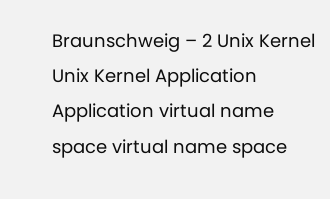Braunschweig – 2 Unix Kernel Unix Kernel Application Application virtual name space virtual name space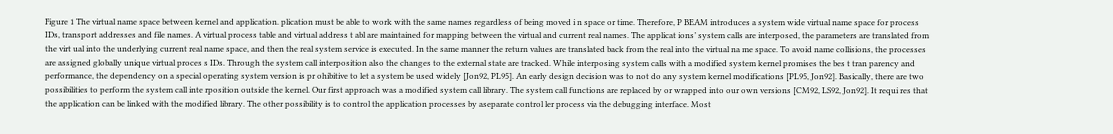Figure 1 The virtual name space between kernel and application. plication must be able to work with the same names regardless of being moved i n space or time. Therefore, P BEAM introduces a system wide virtual name space for process IDs, transport addresses and file names. A virtual process table and virtual address t abl are maintained for mapping between the virtual and current real names. The applicat ions’ system calls are interposed, the parameters are translated from the virt ual into the underlying current real name space, and then the real system service is executed. In the same manner the return values are translated back from the real into the virtual na me space. To avoid name collisions, the processes are assigned globally unique virtual proces s IDs. Through the system call interposition also the changes to the external state are tracked. While interposing system calls with a modified system kernel promises the bes t tran parency and performance, the dependency on a special operating system version is pr ohibitive to let a system be used widely [Jon92, PL95]. An early design decision was to not do any system kernel modifications [PL95, Jon92]. Basically, there are two possibilities to perform the system call inte rposition outside the kernel. Our first approach was a modified system call library. The system call functions are replaced by or wrapped into our own versions [CM92, LS92, Jon92]. It requi res that the application can be linked with the modified library. The other possibility is to control the application processes by aseparate control ler process via the debugging interface. Most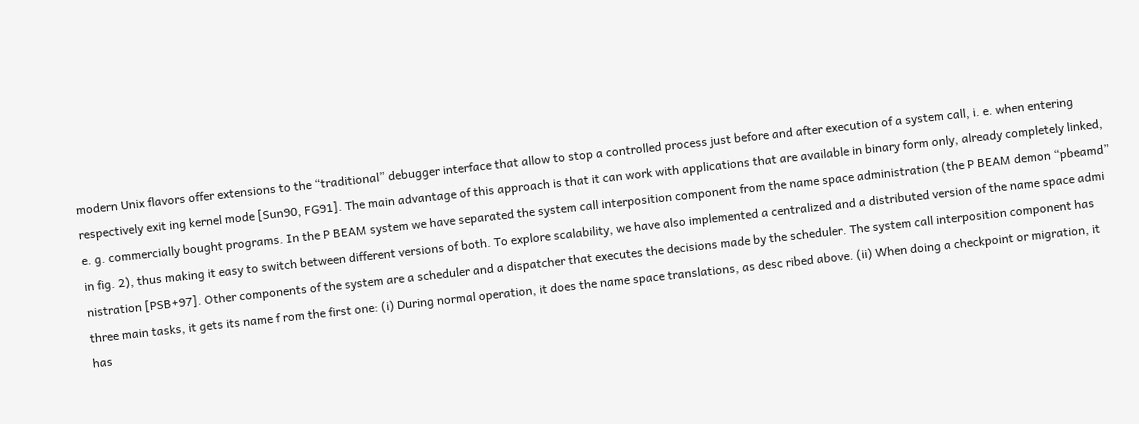modern Unix flavors offer extensions to the “traditional” debugger interface that allow to stop a controlled process just before and after execution of a system call, i. e. when entering respectively exit ing kernel mode [Sun90, FG91]. The main advantage of this approach is that it can work with applications that are available in binary form only, already completely linked, e. g. commercially bought programs. In the P BEAM system we have separated the system call interposition component from the name space administration (the P BEAM demon “pbeamd” in fig. 2), thus making it easy to switch between different versions of both. To explore scalability, we have also implemented a centralized and a distributed version of the name space admi nistration [PSB+97]. Other components of the system are a scheduler and a dispatcher that executes the decisions made by the scheduler. The system call interposition component has three main tasks, it gets its name f rom the first one: (i) During normal operation, it does the name space translations, as desc ribed above. (ii) When doing a checkpoint or migration, it has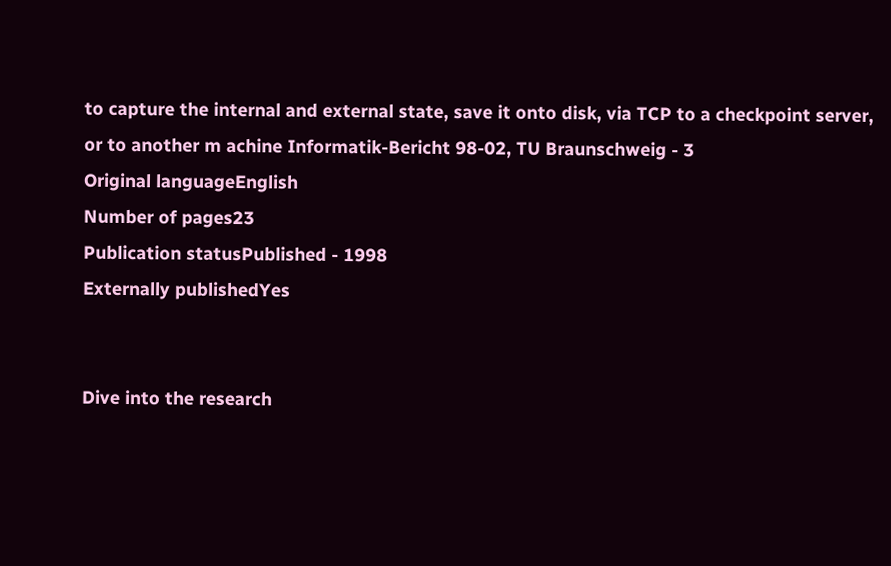to capture the internal and external state, save it onto disk, via TCP to a checkpoint server, or to another m achine Informatik-Bericht 98-02, TU Braunschweig - 3
Original languageEnglish
Number of pages23
Publication statusPublished - 1998
Externally publishedYes


Dive into the research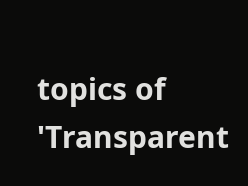topics of 'Transparent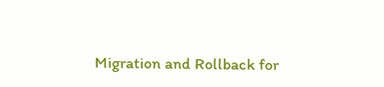Migration and Rollback for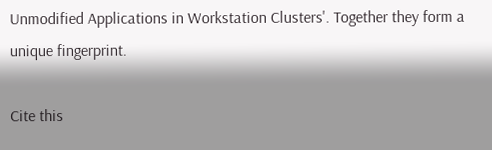Unmodified Applications in Workstation Clusters'. Together they form a unique fingerprint.

Cite this